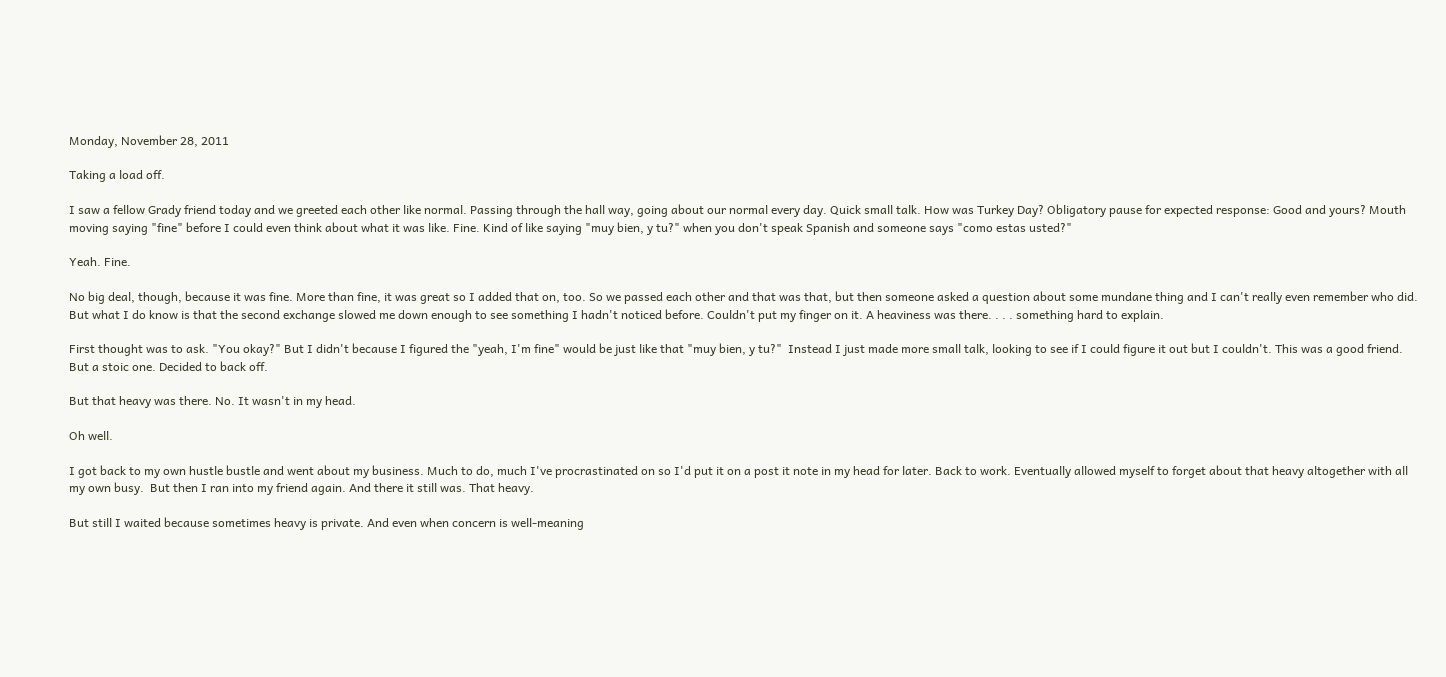Monday, November 28, 2011

Taking a load off.

I saw a fellow Grady friend today and we greeted each other like normal. Passing through the hall way, going about our normal every day. Quick small talk. How was Turkey Day? Obligatory pause for expected response: Good and yours? Mouth moving saying "fine" before I could even think about what it was like. Fine. Kind of like saying "muy bien, y tu?" when you don't speak Spanish and someone says "como estas usted?"

Yeah. Fine.

No big deal, though, because it was fine. More than fine, it was great so I added that on, too. So we passed each other and that was that, but then someone asked a question about some mundane thing and I can't really even remember who did. But what I do know is that the second exchange slowed me down enough to see something I hadn't noticed before. Couldn't put my finger on it. A heaviness was there. . . . something hard to explain.

First thought was to ask. "You okay?" But I didn't because I figured the "yeah, I'm fine" would be just like that "muy bien, y tu?"  Instead I just made more small talk, looking to see if I could figure it out but I couldn't. This was a good friend. But a stoic one. Decided to back off.

But that heavy was there. No. It wasn't in my head.

Oh well.

I got back to my own hustle bustle and went about my business. Much to do, much I've procrastinated on so I'd put it on a post it note in my head for later. Back to work. Eventually allowed myself to forget about that heavy altogether with all my own busy.  But then I ran into my friend again. And there it still was. That heavy.

But still I waited because sometimes heavy is private. And even when concern is well-meaning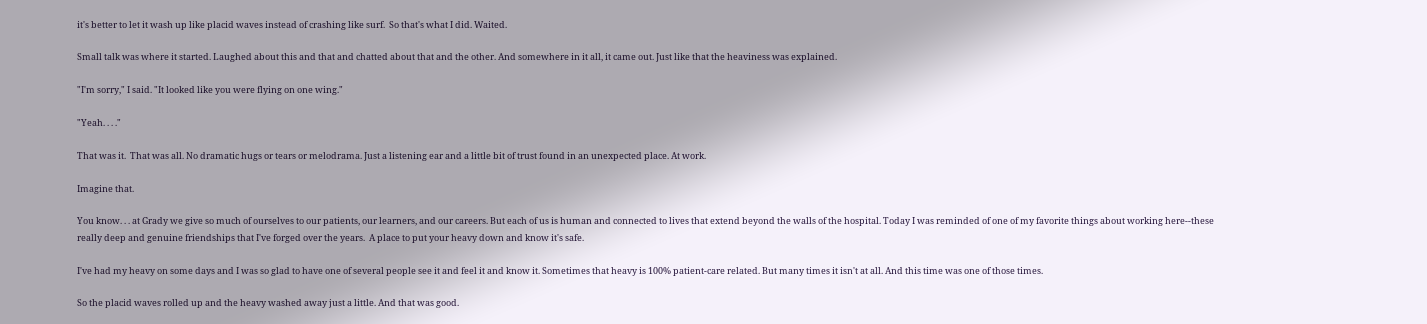it's better to let it wash up like placid waves instead of crashing like surf.  So that's what I did. Waited.

Small talk was where it started. Laughed about this and that and chatted about that and the other. And somewhere in it all, it came out. Just like that the heaviness was explained.

"I'm sorry," I said. "It looked like you were flying on one wing."

"Yeah. . . ."

That was it.  That was all. No dramatic hugs or tears or melodrama. Just a listening ear and a little bit of trust found in an unexpected place. At work.

Imagine that.

You know. . . at Grady we give so much of ourselves to our patients, our learners, and our careers. But each of us is human and connected to lives that extend beyond the walls of the hospital. Today I was reminded of one of my favorite things about working here--these really deep and genuine friendships that I've forged over the years.  A place to put your heavy down and know it's safe.

I've had my heavy on some days and I was so glad to have one of several people see it and feel it and know it. Sometimes that heavy is 100% patient-care related. But many times it isn't at all. And this time was one of those times.

So the placid waves rolled up and the heavy washed away just a little. And that was good.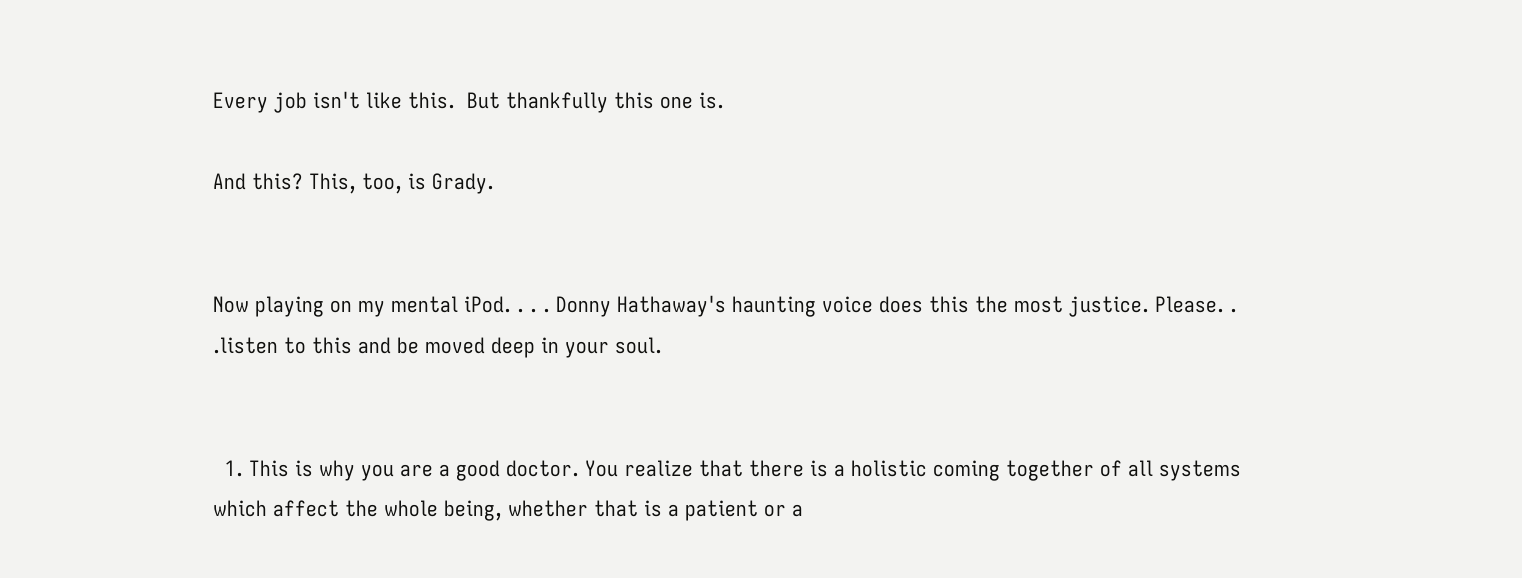Every job isn't like this.  But thankfully this one is.

And this? This, too, is Grady.


Now playing on my mental iPod. . . . Donny Hathaway's haunting voice does this the most justice. Please. . .listen to this and be moved deep in your soul.


  1. This is why you are a good doctor. You realize that there is a holistic coming together of all systems which affect the whole being, whether that is a patient or a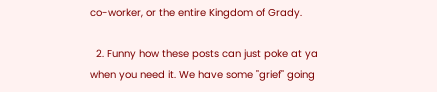co-worker, or the entire Kingdom of Grady.

  2. Funny how these posts can just poke at ya when you need it. We have some "grief" going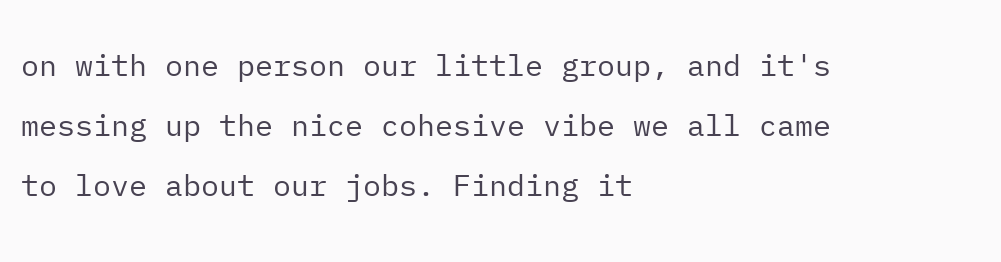on with one person our little group, and it's messing up the nice cohesive vibe we all came to love about our jobs. Finding it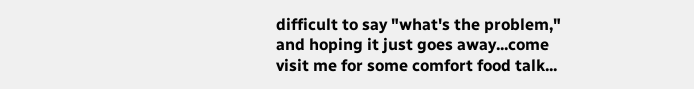difficult to say "what's the problem," and hoping it just goes away...come visit me for some comfort food talk...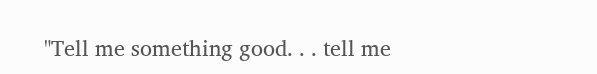"Tell me something good. . . tell me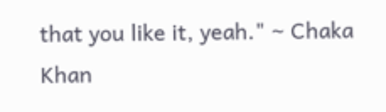that you like it, yeah." ~ Chaka Khan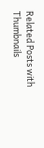Related Posts with Thumbnails